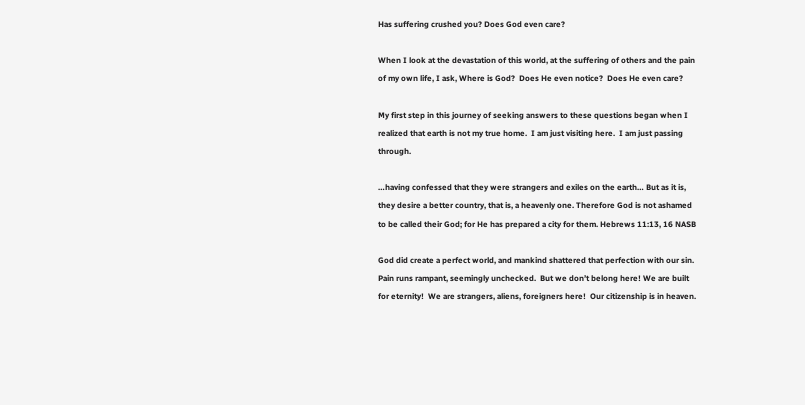Has suffering crushed you? Does God even care?

When I look at the devastation of this world, at the suffering of others and the pain of my own life, I ask, Where is God?  Does He even notice?  Does He even care?

My first step in this journey of seeking answers to these questions began when I realized that earth is not my true home.  I am just visiting here.  I am just passing through.

…having confessed that they were strangers and exiles on the earth… But as it is, they desire a better country, that is, a heavenly one. Therefore God is not ashamed to be called their God; for He has prepared a city for them. Hebrews 11:13, 16 NASB

God did create a perfect world, and mankind shattered that perfection with our sin.
Pain runs rampant, seemingly unchecked.  But we don’t belong here! We are built for eternity!  We are strangers, aliens, foreigners here!  Our citizenship is in heaven.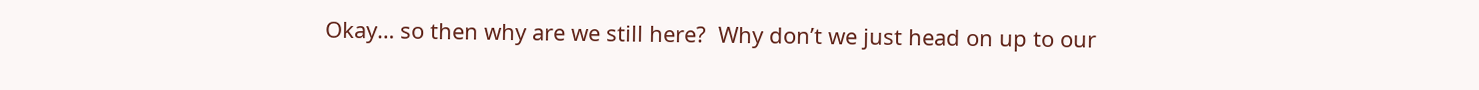Okay… so then why are we still here?  Why don’t we just head on up to our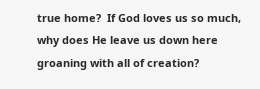true home?  If God loves us so much, why does He leave us down here groaning with all of creation?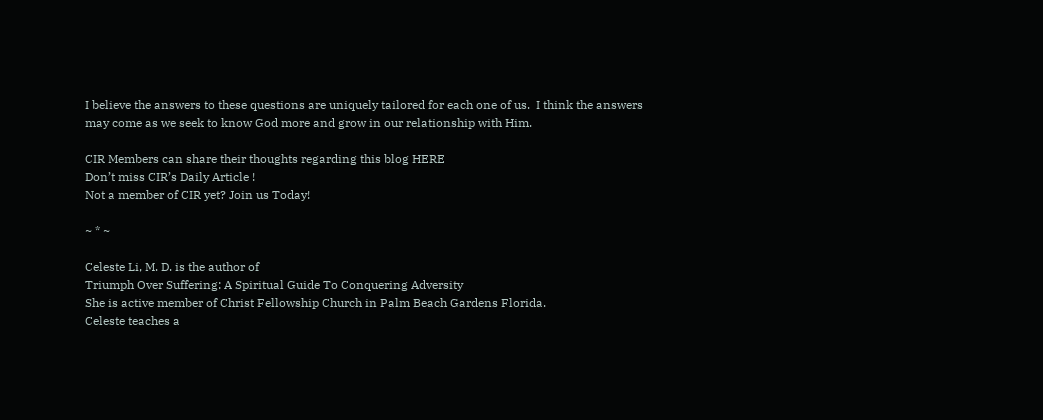I believe the answers to these questions are uniquely tailored for each one of us.  I think the answers may come as we seek to know God more and grow in our relationship with Him.

CIR Members can share their thoughts regarding this blog HERE
Don’t miss CIR’s Daily Article !
Not a member of CIR yet? Join us Today!

~ * ~

Celeste Li, M. D. is the author of
Triumph Over Suffering: A Spiritual Guide To Conquering Adversity
She is active member of Christ Fellowship Church in Palm Beach Gardens Florida.
Celeste teaches a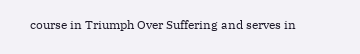course in Triumph Over Suffering and serves in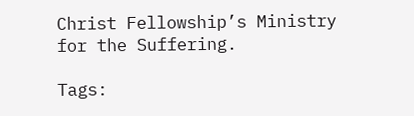Christ Fellowship’s Ministry for the Suffering.

Tags: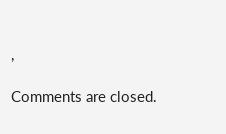,

Comments are closed.